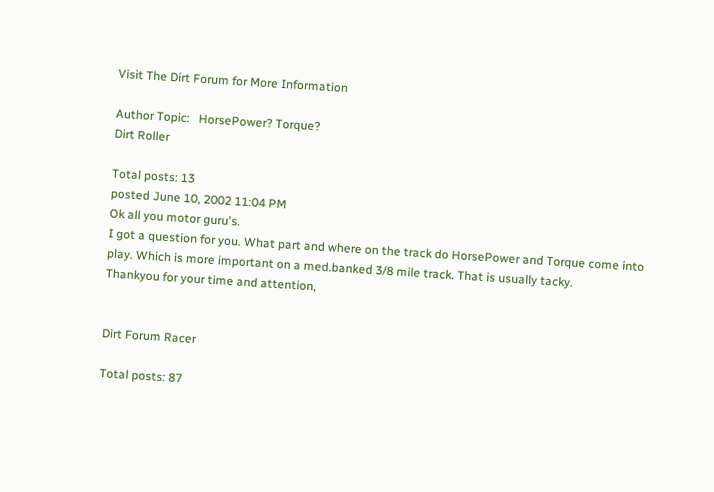Visit The Dirt Forum for More Information

Author Topic:   HorsePower? Torque?
Dirt Roller

Total posts: 13
posted June 10, 2002 11:04 PM
Ok all you motor guru's.
I got a question for you. What part and where on the track do HorsePower and Torque come into play. Which is more important on a med.banked 3/8 mile track. That is usually tacky.
Thankyou for your time and attention,


Dirt Forum Racer

Total posts: 87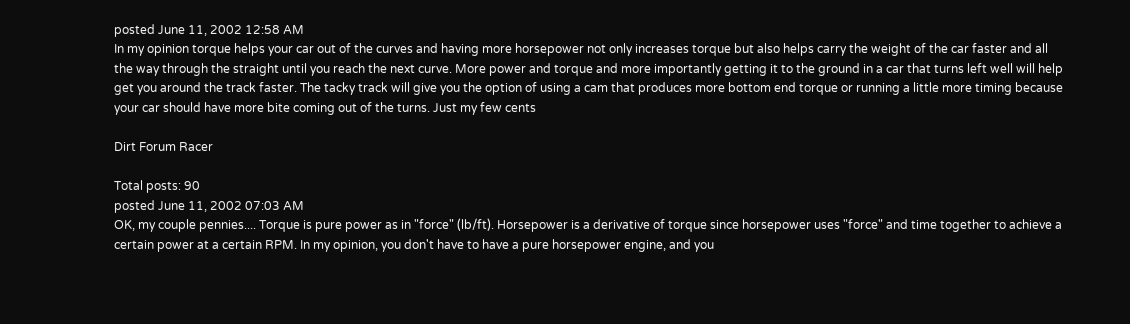posted June 11, 2002 12:58 AM
In my opinion torque helps your car out of the curves and having more horsepower not only increases torque but also helps carry the weight of the car faster and all the way through the straight until you reach the next curve. More power and torque and more importantly getting it to the ground in a car that turns left well will help get you around the track faster. The tacky track will give you the option of using a cam that produces more bottom end torque or running a little more timing because your car should have more bite coming out of the turns. Just my few cents

Dirt Forum Racer

Total posts: 90
posted June 11, 2002 07:03 AM
OK, my couple pennies.... Torque is pure power as in "force" (lb/ft). Horsepower is a derivative of torque since horsepower uses "force" and time together to achieve a certain power at a certain RPM. In my opinion, you don't have to have a pure horsepower engine, and you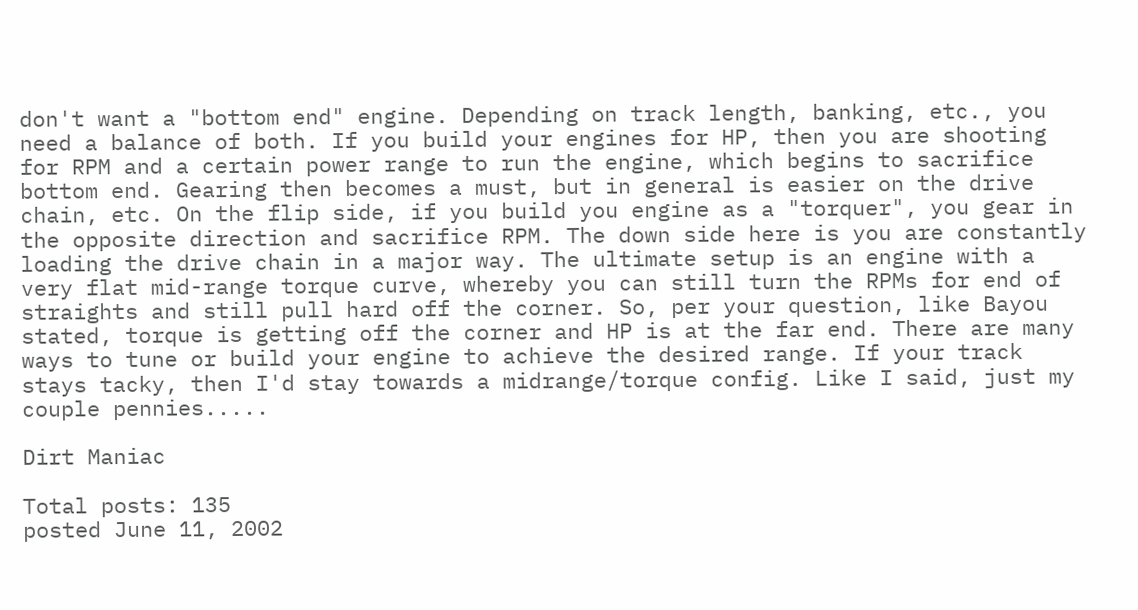don't want a "bottom end" engine. Depending on track length, banking, etc., you need a balance of both. If you build your engines for HP, then you are shooting for RPM and a certain power range to run the engine, which begins to sacrifice bottom end. Gearing then becomes a must, but in general is easier on the drive chain, etc. On the flip side, if you build you engine as a "torquer", you gear in the opposite direction and sacrifice RPM. The down side here is you are constantly loading the drive chain in a major way. The ultimate setup is an engine with a very flat mid-range torque curve, whereby you can still turn the RPMs for end of straights and still pull hard off the corner. So, per your question, like Bayou stated, torque is getting off the corner and HP is at the far end. There are many ways to tune or build your engine to achieve the desired range. If your track stays tacky, then I'd stay towards a midrange/torque config. Like I said, just my couple pennies.....

Dirt Maniac

Total posts: 135
posted June 11, 2002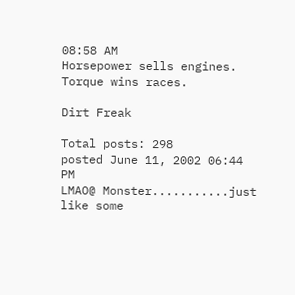08:58 AM
Horsepower sells engines. Torque wins races.

Dirt Freak

Total posts: 298
posted June 11, 2002 06:44 PM
LMAO@ Monster...........just like some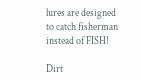lures are designed to catch fisherman instead of FISH!

Dirt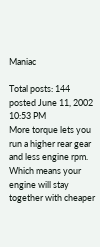Maniac

Total posts: 144
posted June 11, 2002 10:53 PM
More torque lets you run a higher rear gear and less engine rpm. Which means your engine will stay together with cheaper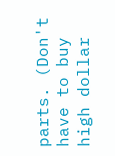parts. (Don't have to buy high dollar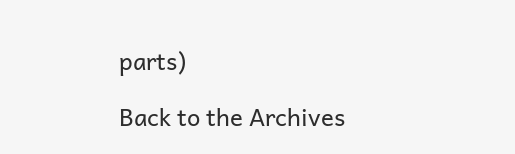parts)

Back to the Archives